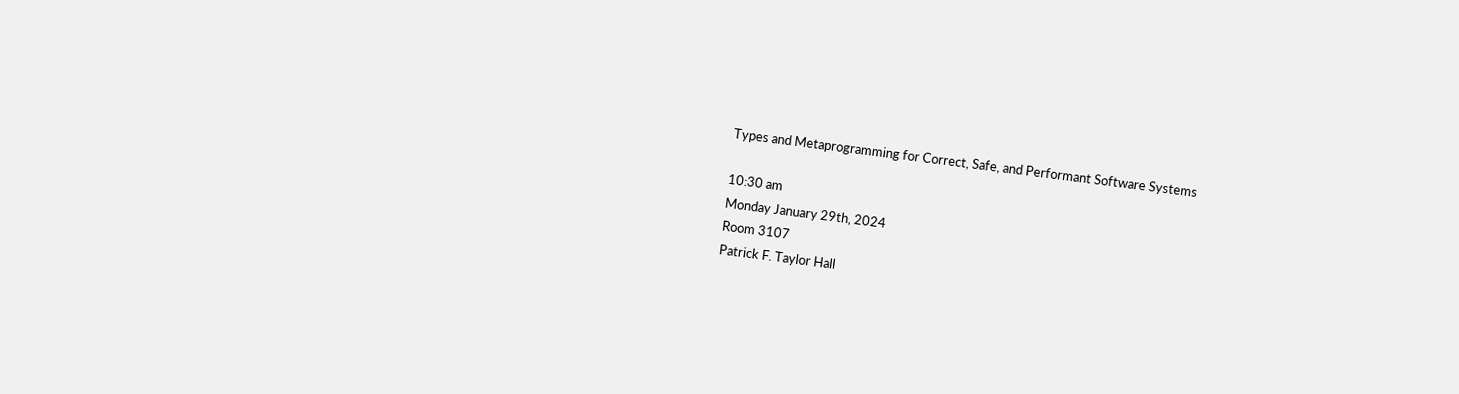Types and Metaprogramming for Correct, Safe, and Performant Software Systems

10:30 am
Monday January 29th, 2024
Room 3107
Patrick F. Taylor Hall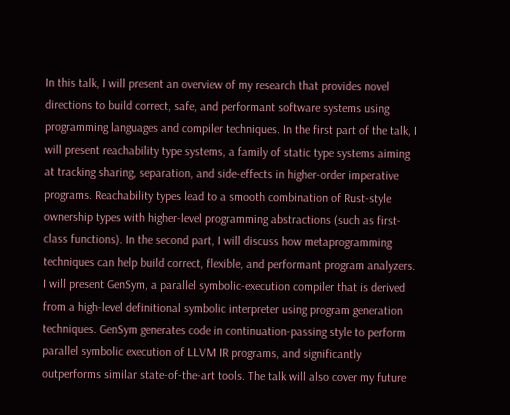In this talk, I will present an overview of my research that provides novel directions to build correct, safe, and performant software systems using programming languages and compiler techniques. In the first part of the talk, I will present reachability type systems, a family of static type systems aiming at tracking sharing, separation, and side-effects in higher-order imperative programs. Reachability types lead to a smooth combination of Rust-style ownership types with higher-level programming abstractions (such as first-class functions). In the second part, I will discuss how metaprogramming techniques can help build correct, flexible, and performant program analyzers. I will present GenSym, a parallel symbolic-execution compiler that is derived from a high-level definitional symbolic interpreter using program generation techniques. GenSym generates code in continuation-passing style to perform parallel symbolic execution of LLVM IR programs, and significantly outperforms similar state-of-the-art tools. The talk will also cover my future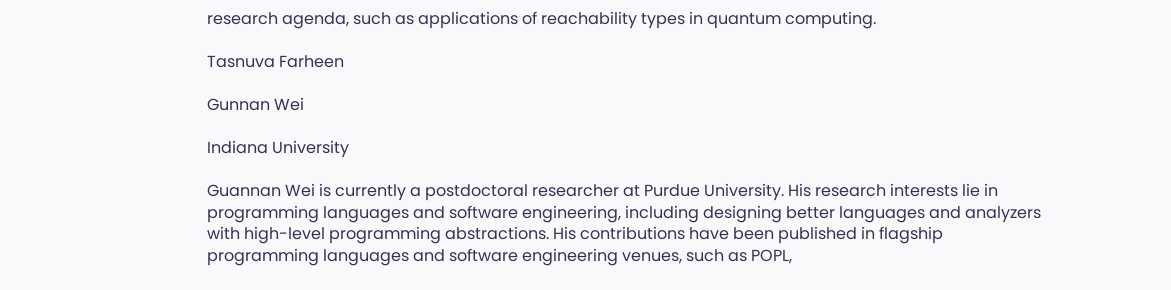research agenda, such as applications of reachability types in quantum computing.

Tasnuva Farheen

Gunnan Wei

Indiana University

Guannan Wei is currently a postdoctoral researcher at Purdue University. His research interests lie in programming languages and software engineering, including designing better languages and analyzers with high-level programming abstractions. His contributions have been published in flagship programming languages and software engineering venues, such as POPL,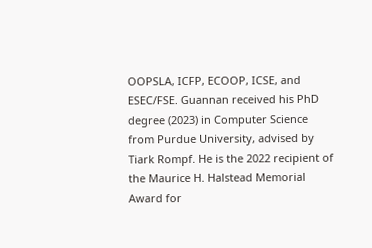OOPSLA, ICFP, ECOOP, ICSE, and ESEC/FSE. Guannan received his PhD degree (2023) in Computer Science from Purdue University, advised by Tiark Rompf. He is the 2022 recipient of the Maurice H. Halstead Memorial Award for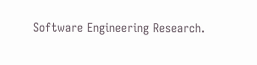Software Engineering Research.